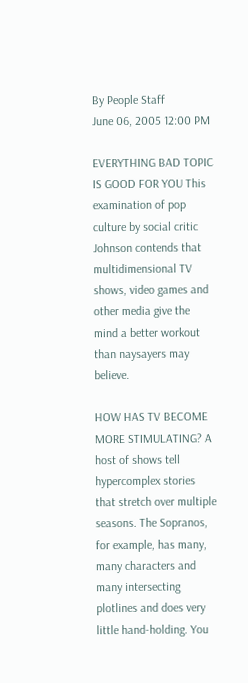By People Staff
June 06, 2005 12:00 PM

EVERYTHING BAD TOPIC IS GOOD FOR YOU This examination of pop culture by social critic Johnson contends that multidimensional TV shows, video games and other media give the mind a better workout than naysayers may believe.

HOW HAS TV BECOME MORE STIMULATING? A host of shows tell hypercomplex stories that stretch over multiple seasons. The Sopranos, for example, has many, many characters and many intersecting plotlines and does very little hand-holding. You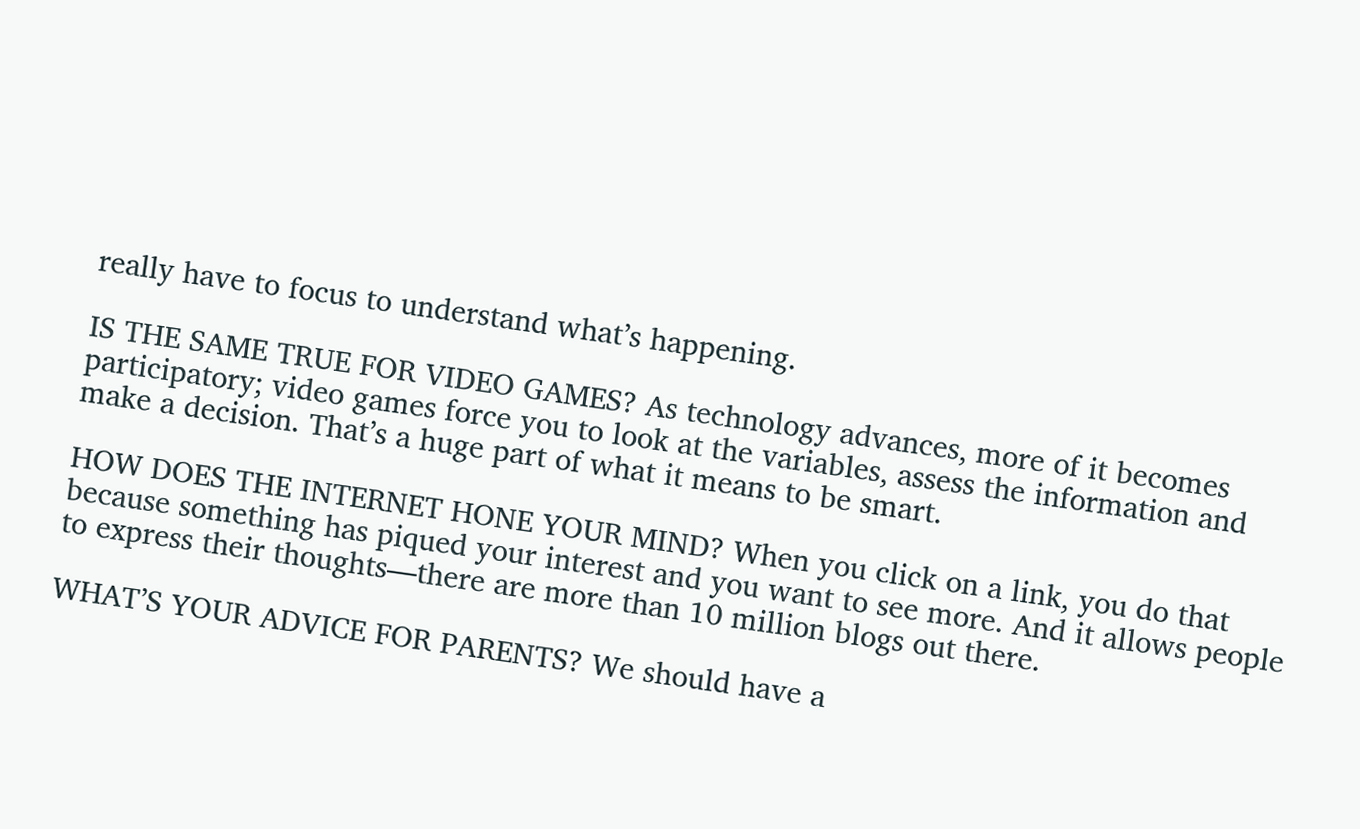really have to focus to understand what’s happening.

IS THE SAME TRUE FOR VIDEO GAMES? As technology advances, more of it becomes participatory; video games force you to look at the variables, assess the information and make a decision. That’s a huge part of what it means to be smart.

HOW DOES THE INTERNET HONE YOUR MIND? When you click on a link, you do that because something has piqued your interest and you want to see more. And it allows people to express their thoughts—there are more than 10 million blogs out there.

WHAT’S YOUR ADVICE FOR PARENTS? We should have a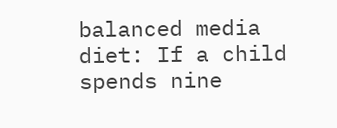balanced media diet: If a child spends nine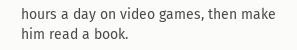hours a day on video games, then make him read a book.